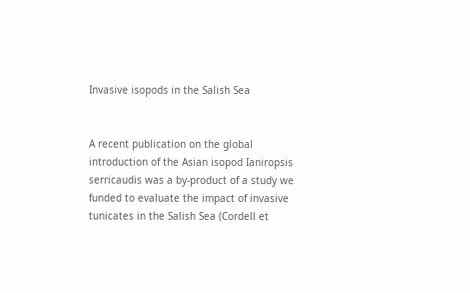Invasive isopods in the Salish Sea


A recent publication on the global introduction of the Asian isopod Ianiropsis serricaudis was a by-product of a study we funded to evaluate the impact of invasive tunicates in the Salish Sea (Cordell et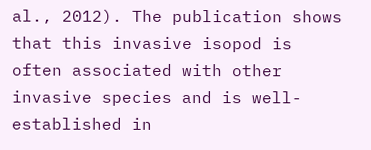al., 2012). The publication shows that this invasive isopod is often associated with other invasive species and is well-established in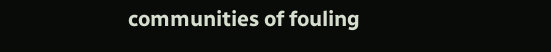communities of fouling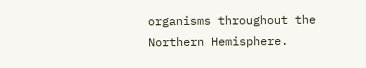organisms throughout the Northern Hemisphere.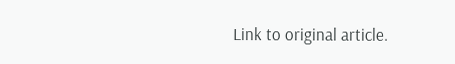Link to original article.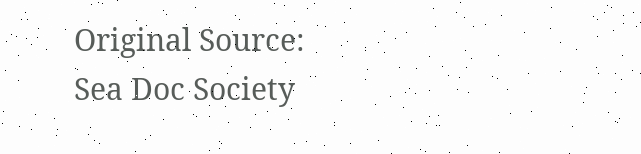Original Source: Sea Doc Society